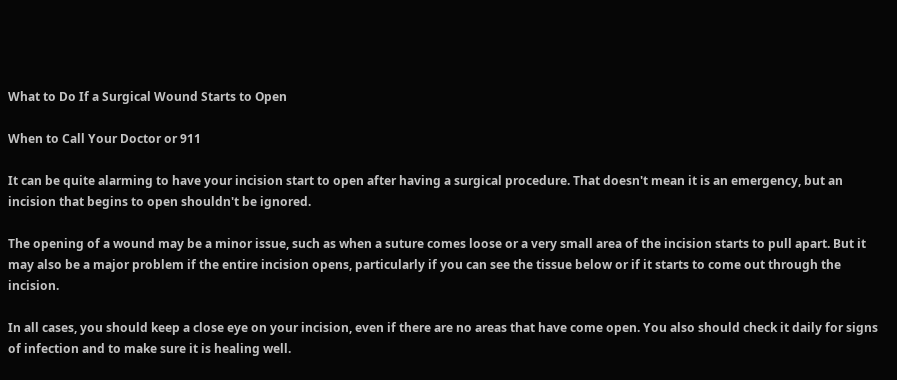What to Do If a Surgical Wound Starts to Open

When to Call Your Doctor or 911

It can be quite alarming to have your incision start to open after having a surgical procedure. That doesn't mean it is an emergency, but an incision that begins to open shouldn't be ignored.

The opening of a wound may be a minor issue, such as when a suture comes loose or a very small area of the incision starts to pull apart. But it may also be a major problem if the entire incision opens, particularly if you can see the tissue below or if it starts to come out through the incision.

In all cases, you should keep a close eye on your incision, even if there are no areas that have come open. You also should check it daily for signs of infection and to make sure it is healing well.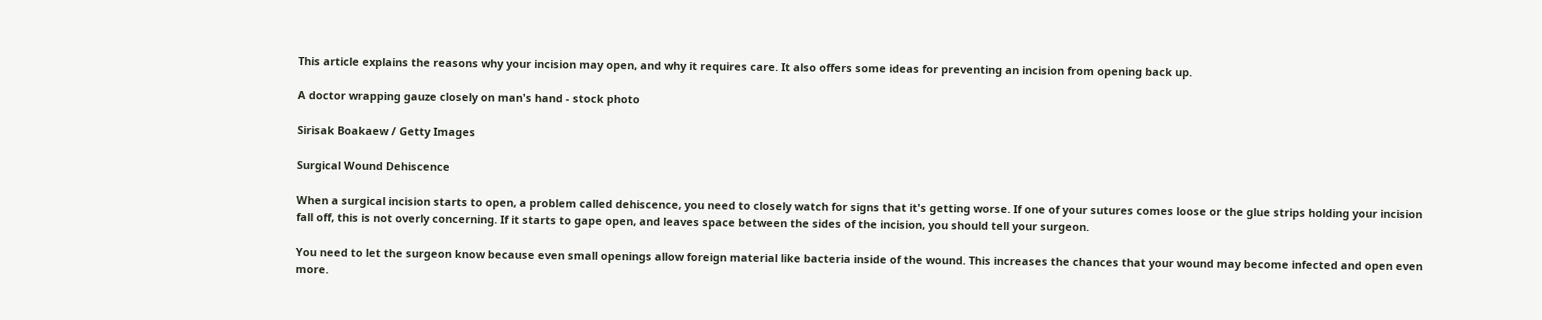This article explains the reasons why your incision may open, and why it requires care. It also offers some ideas for preventing an incision from opening back up.

A doctor wrapping gauze closely on man's hand - stock photo

Sirisak Boakaew / Getty Images

Surgical Wound Dehiscence

When a surgical incision starts to open, a problem called dehiscence, you need to closely watch for signs that it's getting worse. If one of your sutures comes loose or the glue strips holding your incision fall off, this is not overly concerning. If it starts to gape open, and leaves space between the sides of the incision, you should tell your surgeon.

You need to let the surgeon know because even small openings allow foreign material like bacteria inside of the wound. This increases the chances that your wound may become infected and open even more.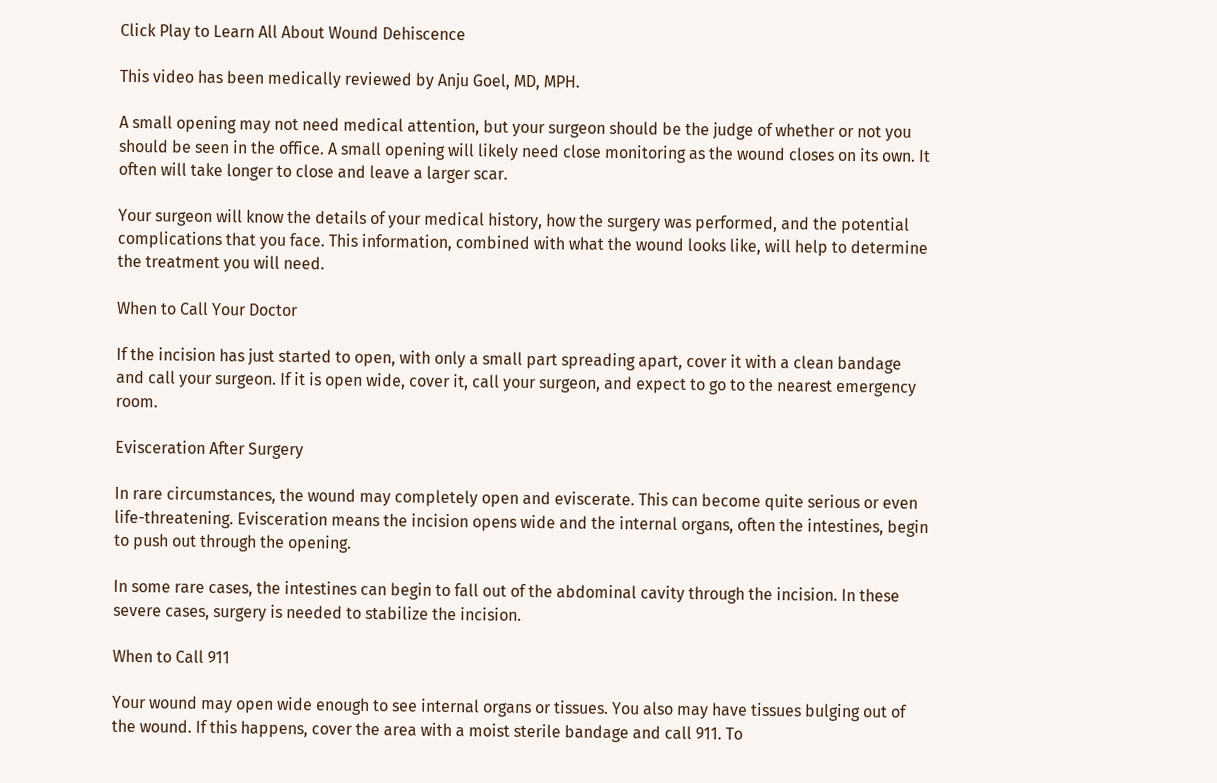Click Play to Learn All About Wound Dehiscence

This video has been medically reviewed by Anju Goel, MD, MPH.

A small opening may not need medical attention, but your surgeon should be the judge of whether or not you should be seen in the office. A small opening will likely need close monitoring as the wound closes on its own. It often will take longer to close and leave a larger scar.

Your surgeon will know the details of your medical history, how the surgery was performed, and the potential complications that you face. This information, combined with what the wound looks like, will help to determine the treatment you will need.

When to Call Your Doctor

If the incision has just started to open, with only a small part spreading apart, cover it with a clean bandage and call your surgeon. If it is open wide, cover it, call your surgeon, and expect to go to the nearest emergency room.

Evisceration After Surgery

In rare circumstances, the wound may completely open and eviscerate. This can become quite serious or even life-threatening. Evisceration means the incision opens wide and the internal organs, often the intestines, begin to push out through the opening.

In some rare cases, the intestines can begin to fall out of the abdominal cavity through the incision. In these severe cases, surgery is needed to stabilize the incision.

When to Call 911

Your wound may open wide enough to see internal organs or tissues. You also may have tissues bulging out of the wound. If this happens, cover the area with a moist sterile bandage and call 911. To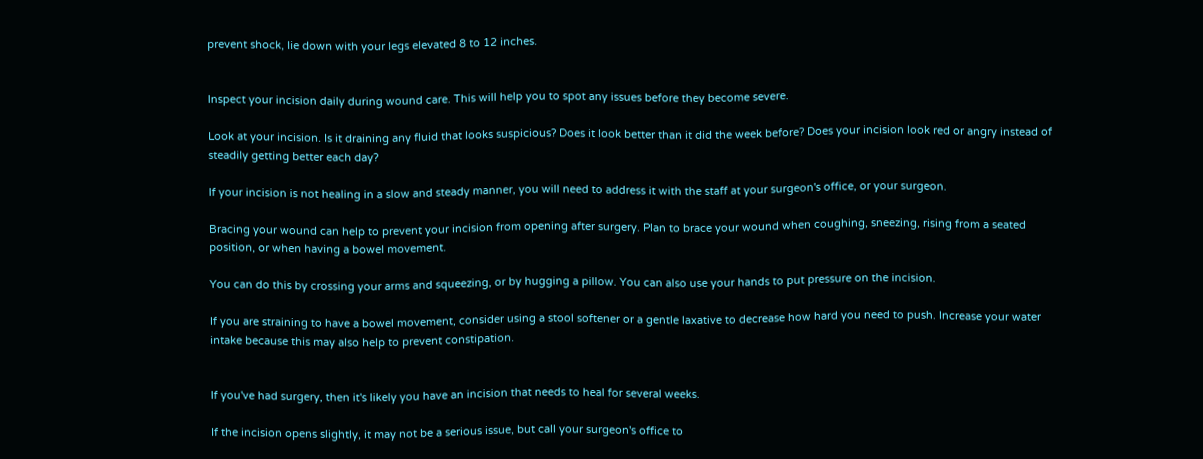prevent shock, lie down with your legs elevated 8 to 12 inches.


Inspect your incision daily during wound care. This will help you to spot any issues before they become severe.

Look at your incision. Is it draining any fluid that looks suspicious? Does it look better than it did the week before? Does your incision look red or angry instead of steadily getting better each day?

If your incision is not healing in a slow and steady manner, you will need to address it with the staff at your surgeon's office, or your surgeon.

Bracing your wound can help to prevent your incision from opening after surgery. Plan to brace your wound when coughing, sneezing, rising from a seated position, or when having a bowel movement.

You can do this by crossing your arms and squeezing, or by hugging a pillow. You can also use your hands to put pressure on the incision.

If you are straining to have a bowel movement, consider using a stool softener or a gentle laxative to decrease how hard you need to push. Increase your water intake because this may also help to prevent constipation.


If you've had surgery, then it's likely you have an incision that needs to heal for several weeks.

If the incision opens slightly, it may not be a serious issue, but call your surgeon's office to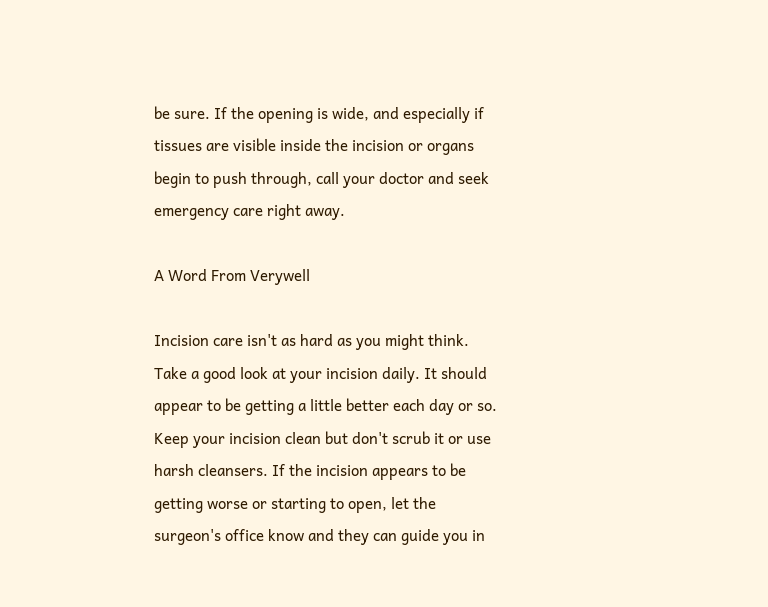be sure. If the opening is wide, and especially if tissues are visible inside the incision or organs begin to push through, call your doctor and seek emergency care right away.

A Word From Verywell

Incision care isn't as hard as you might think. Take a good look at your incision daily. It should appear to be getting a little better each day or so. Keep your incision clean but don't scrub it or use harsh cleansers. If the incision appears to be getting worse or starting to open, let the surgeon's office know and they can guide you in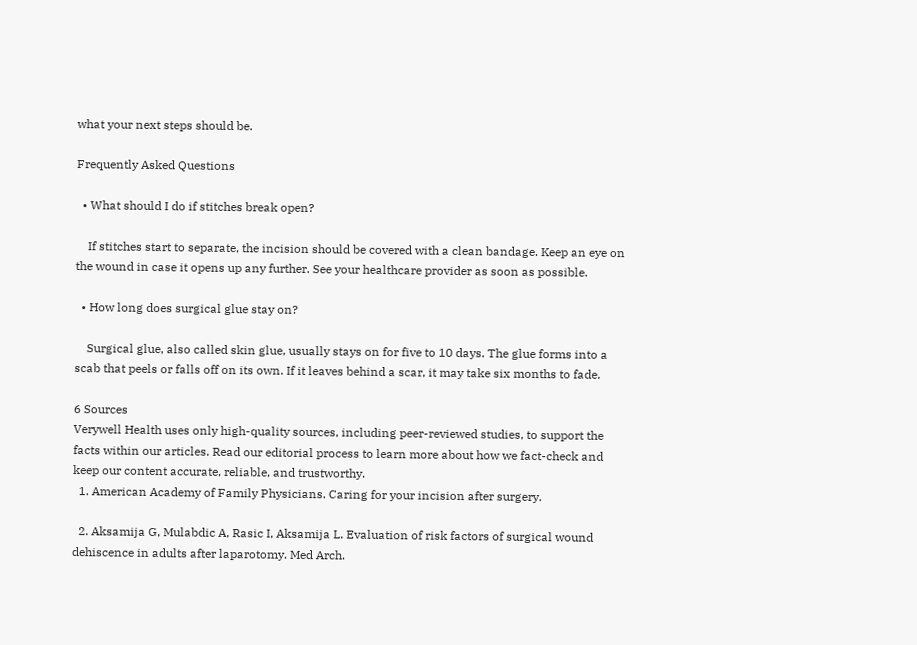what your next steps should be.

Frequently Asked Questions

  • What should I do if stitches break open?

    If stitches start to separate, the incision should be covered with a clean bandage. Keep an eye on the wound in case it opens up any further. See your healthcare provider as soon as possible.

  • How long does surgical glue stay on?

    Surgical glue, also called skin glue, usually stays on for five to 10 days. The glue forms into a scab that peels or falls off on its own. If it leaves behind a scar, it may take six months to fade.

6 Sources
Verywell Health uses only high-quality sources, including peer-reviewed studies, to support the facts within our articles. Read our editorial process to learn more about how we fact-check and keep our content accurate, reliable, and trustworthy.
  1. American Academy of Family Physicians. Caring for your incision after surgery.

  2. Aksamija G, Mulabdic A, Rasic I, Aksamija L. Evaluation of risk factors of surgical wound dehiscence in adults after laparotomy. Med Arch.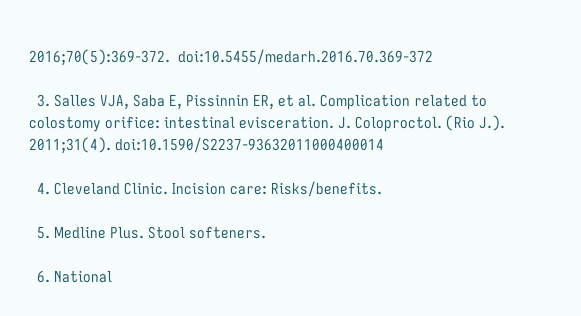2016;70(5):369-372.  doi:10.5455/medarh.2016.70.369-372

  3. Salles VJA, Saba E, Pissinnin ER, et al. Complication related to colostomy orifice: intestinal evisceration. J. Coloproctol. (Rio J.). 2011;31(4). doi:10.1590/S2237-93632011000400014

  4. Cleveland Clinic. Incision care: Risks/benefits.

  5. Medline Plus. Stool softeners.

  6. National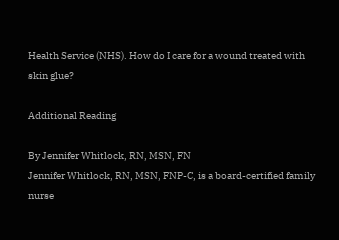Health Service (NHS). How do I care for a wound treated with skin glue?

Additional Reading

By Jennifer Whitlock, RN, MSN, FN
Jennifer Whitlock, RN, MSN, FNP-C, is a board-certified family nurse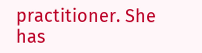practitioner. She has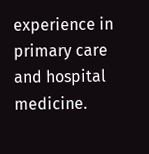experience in primary care and hospital medicine.